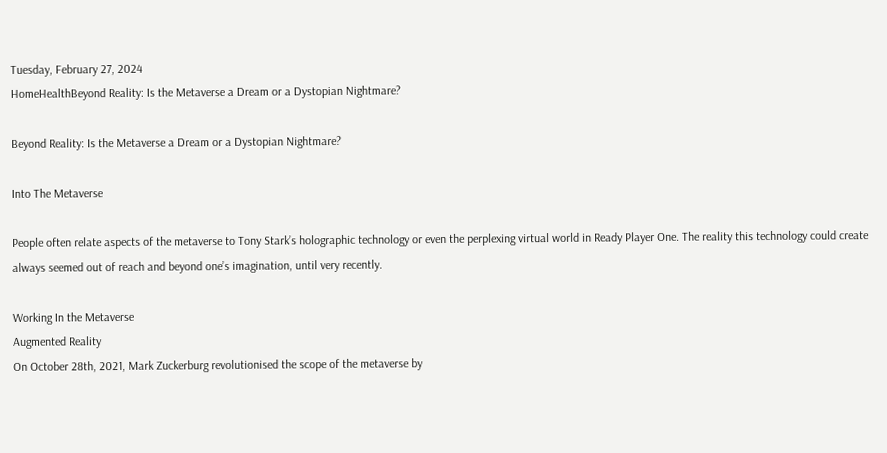Tuesday, February 27, 2024
HomeHealthBeyond Reality: Is the Metaverse a Dream or a Dystopian Nightmare?

Beyond Reality: Is the Metaverse a Dream or a Dystopian Nightmare?

Into The Metaverse

People often relate aspects of the metaverse to Tony Stark’s holographic technology or even the perplexing virtual world in Ready Player One. The reality this technology could create always seemed out of reach and beyond one’s imagination, until very recently.

Working In the Metaverse
Augmented Reality
On October 28th, 2021, Mark Zuckerburg revolutionised the scope of the metaverse by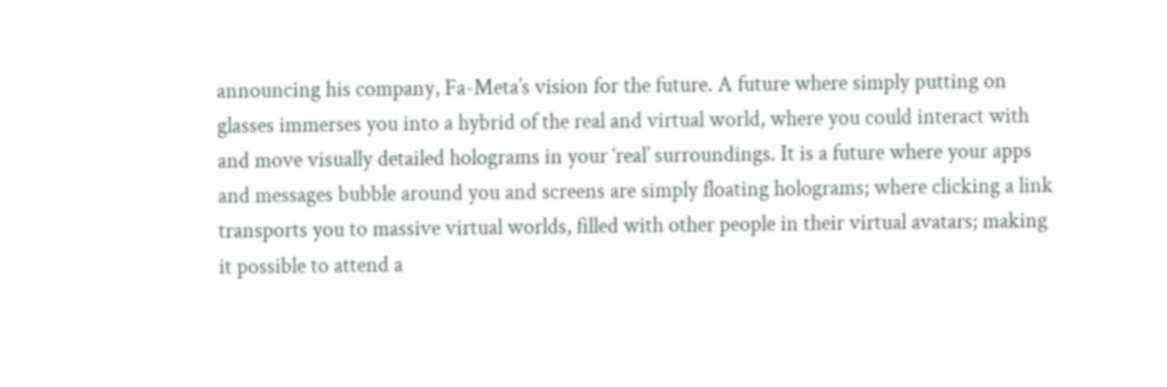announcing his company, Fa-Meta’s vision for the future. A future where simply putting on glasses immerses you into a hybrid of the real and virtual world, where you could interact with and move visually detailed holograms in your ‘real’ surroundings. It is a future where your apps and messages bubble around you and screens are simply floating holograms; where clicking a link transports you to massive virtual worlds, filled with other people in their virtual avatars; making it possible to attend a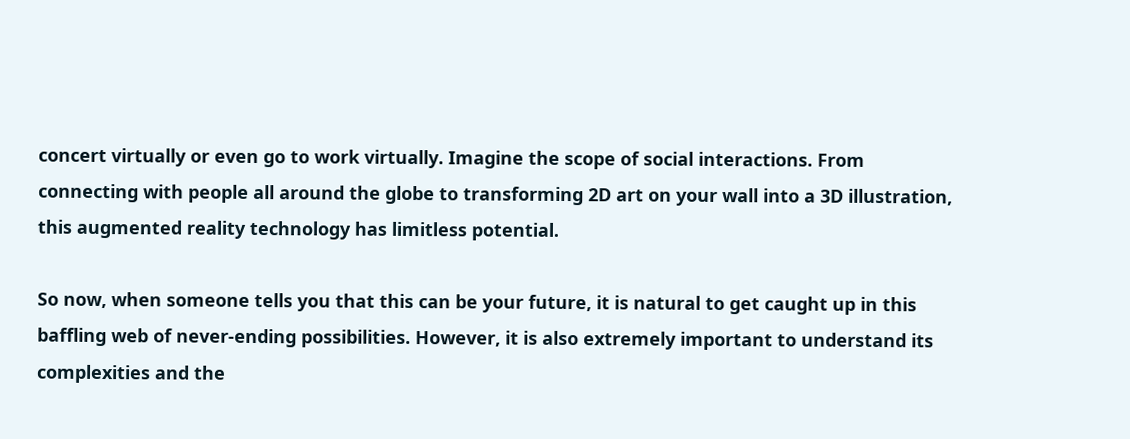concert virtually or even go to work virtually. Imagine the scope of social interactions. From connecting with people all around the globe to transforming 2D art on your wall into a 3D illustration, this augmented reality technology has limitless potential.

So now, when someone tells you that this can be your future, it is natural to get caught up in this baffling web of never-ending possibilities. However, it is also extremely important to understand its complexities and the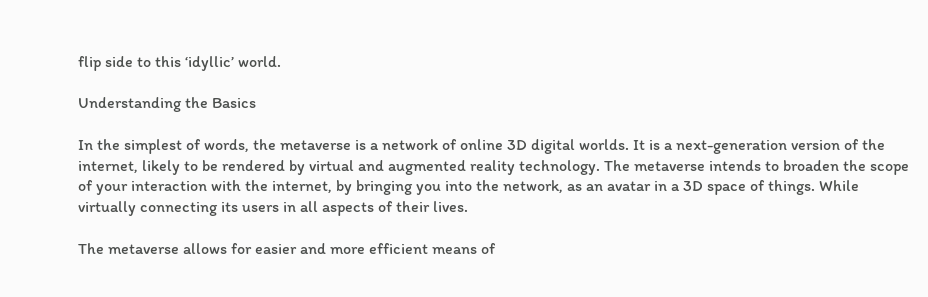flip side to this ‘idyllic’ world.

Understanding the Basics

In the simplest of words, the metaverse is a network of online 3D digital worlds. It is a next-generation version of the internet, likely to be rendered by virtual and augmented reality technology. The metaverse intends to broaden the scope of your interaction with the internet, by bringing you into the network, as an avatar in a 3D space of things. While virtually connecting its users in all aspects of their lives.

The metaverse allows for easier and more efficient means of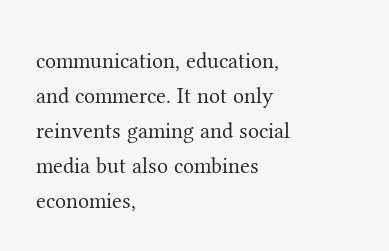communication, education, and commerce. It not only reinvents gaming and social media but also combines economies,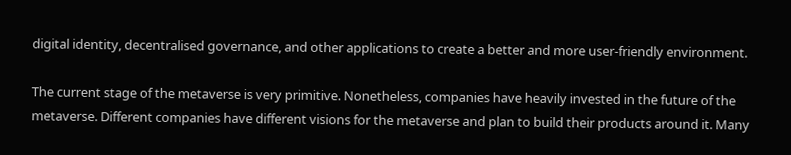digital identity, decentralised governance, and other applications to create a better and more user-friendly environment.

The current stage of the metaverse is very primitive. Nonetheless, companies have heavily invested in the future of the metaverse. Different companies have different visions for the metaverse and plan to build their products around it. Many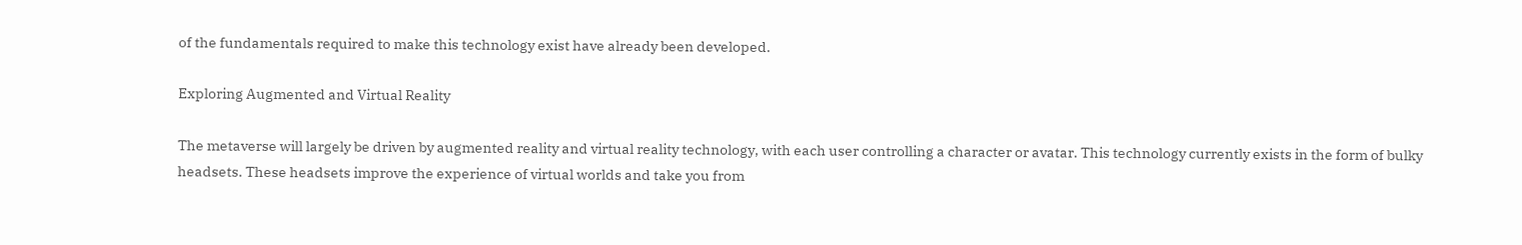of the fundamentals required to make this technology exist have already been developed.

Exploring Augmented and Virtual Reality

The metaverse will largely be driven by augmented reality and virtual reality technology, with each user controlling a character or avatar. This technology currently exists in the form of bulky headsets. These headsets improve the experience of virtual worlds and take you from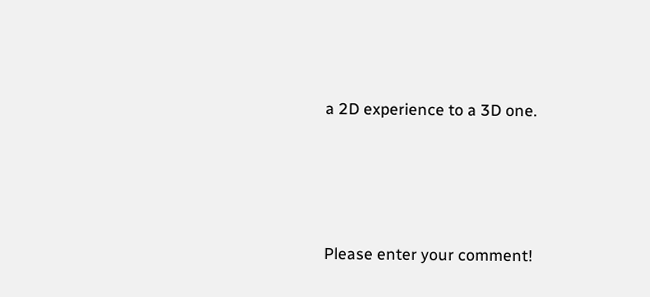a 2D experience to a 3D one.




Please enter your comment!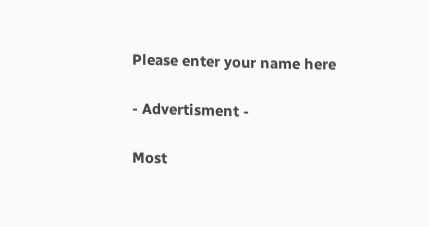Please enter your name here

- Advertisment -

Most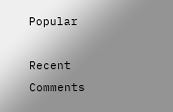Popular

Recent Comments